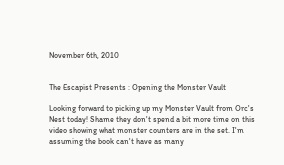November 6th, 2010


The Escapist Presents : Opening the Monster Vault

Looking forward to picking up my Monster Vault from Orc's Nest today! Shame they don't spend a bit more time on this video showing what monster counters are in the set. I'm assuming the book can't have as many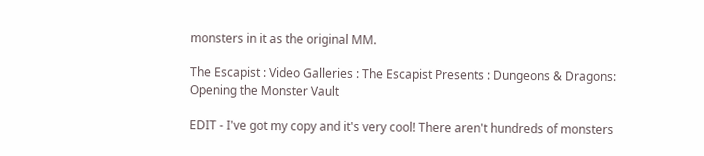monsters in it as the original MM.

The Escapist : Video Galleries : The Escapist Presents : Dungeons & Dragons: Opening the Monster Vault

EDIT - I've got my copy and it's very cool! There aren't hundreds of monsters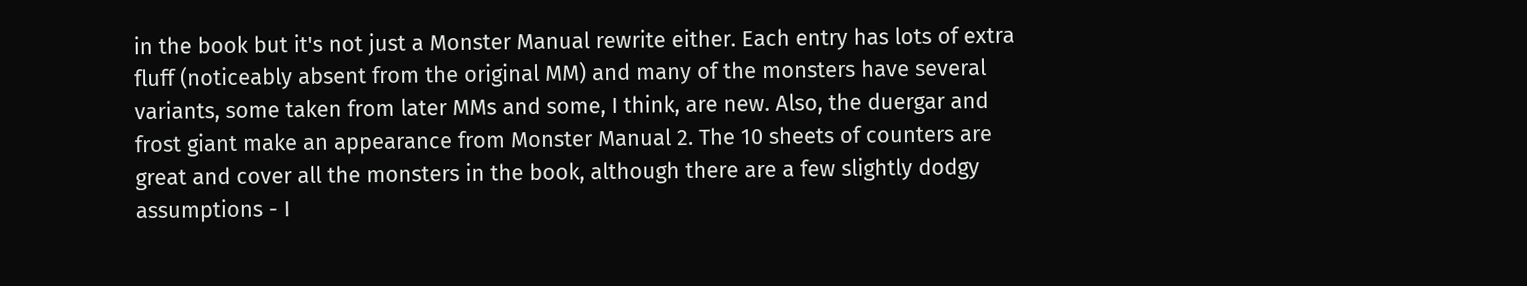in the book but it's not just a Monster Manual rewrite either. Each entry has lots of extra fluff (noticeably absent from the original MM) and many of the monsters have several variants, some taken from later MMs and some, I think, are new. Also, the duergar and frost giant make an appearance from Monster Manual 2. The 10 sheets of counters are great and cover all the monsters in the book, although there are a few slightly dodgy assumptions - I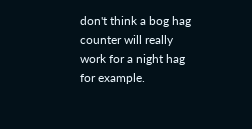don't think a bog hag counter will really work for a night hag for example.